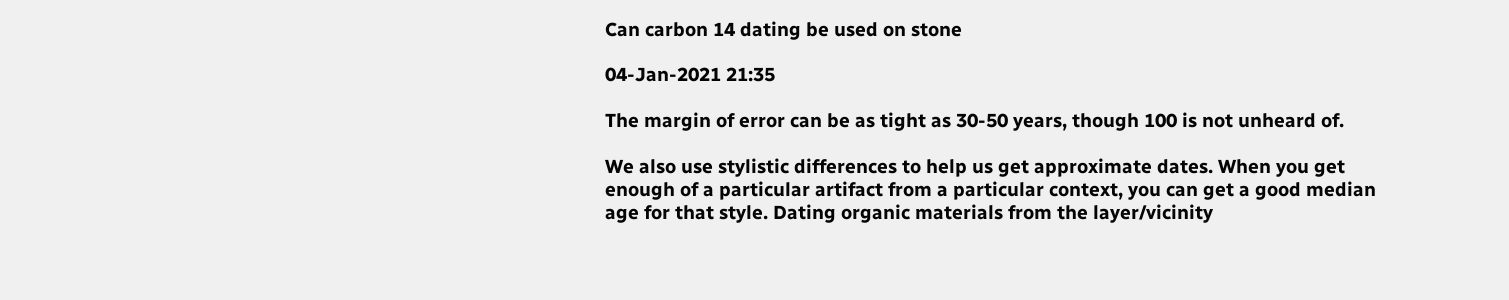Can carbon 14 dating be used on stone

04-Jan-2021 21:35

The margin of error can be as tight as 30-50 years, though 100 is not unheard of.

We also use stylistic differences to help us get approximate dates. When you get enough of a particular artifact from a particular context, you can get a good median age for that style. Dating organic materials from the layer/vicinity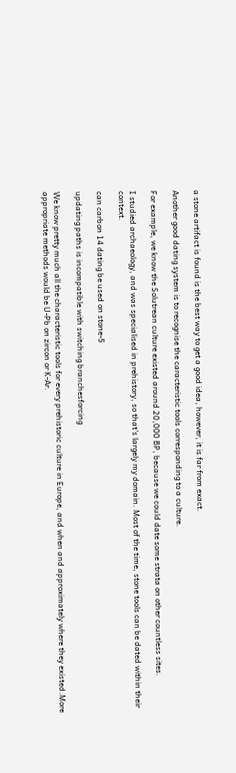a stone artifact is found is the best way to get a good idea, however, it is far from exact.

Another good dating system is to recognise the caracteristic tools corresponding to a culture.

For example, we know the Solutrean culture existed around 20,000 BP, because we could date some strata on other countless sites.

I studied archaeology, and was specialised in prehistory, so that's largely my domain. Most of the time, stone tools can be dated within their context.

can carbon 14 dating be used on stone-5

updating paths is incompatible with switching branchesforcing

We know pretty much all the characteristic tools for every prehistoric culture in Europe, and when and approximately where they existed.More appropriate methods would be U-Pb on zircon or K-Ar.